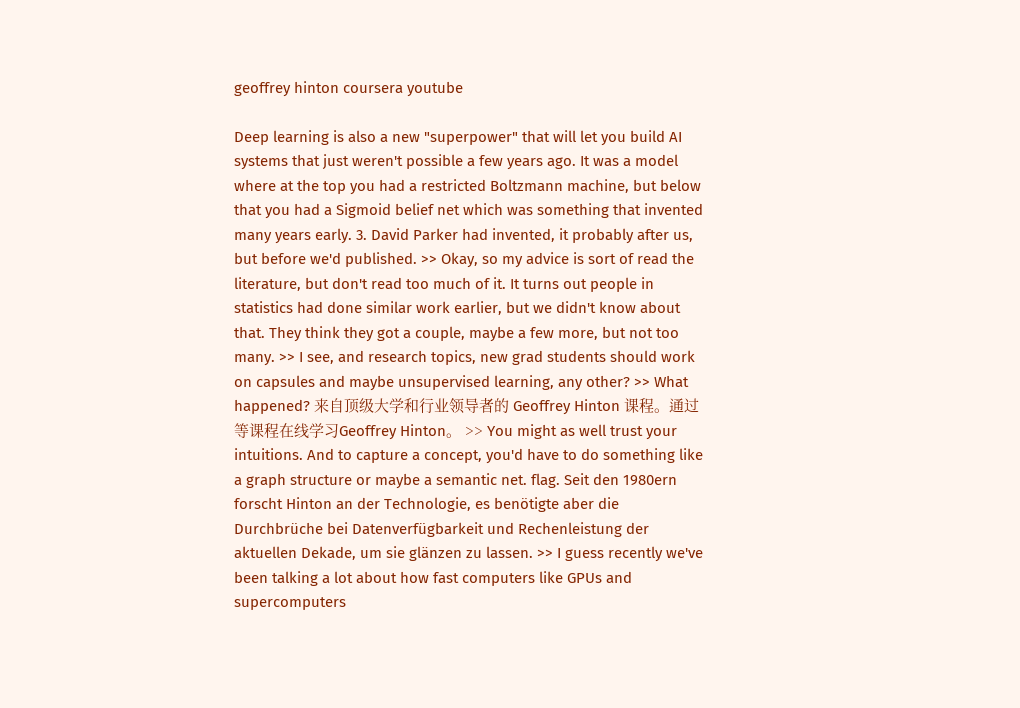geoffrey hinton coursera youtube

Deep learning is also a new "superpower" that will let you build AI systems that just weren't possible a few years ago. It was a model where at the top you had a restricted Boltzmann machine, but below that you had a Sigmoid belief net which was something that invented many years early. 3. David Parker had invented, it probably after us, but before we'd published. >> Okay, so my advice is sort of read the literature, but don't read too much of it. It turns out people in statistics had done similar work earlier, but we didn't know about that. They think they got a couple, maybe a few more, but not too many. >> I see, and research topics, new grad students should work on capsules and maybe unsupervised learning, any other? >> What happened? 来自顶级大学和行业领导者的 Geoffrey Hinton 课程。通过 等课程在线学习Geoffrey Hinton。 >> You might as well trust your intuitions. And to capture a concept, you'd have to do something like a graph structure or maybe a semantic net. flag. Seit den 1980ern forscht Hinton an der Technologie, es benötigte aber die Durchbrüche bei Datenverfügbarkeit und Rechenleistung der aktuellen Dekade, um sie glänzen zu lassen. >> I guess recently we've been talking a lot about how fast computers like GPUs and supercomputers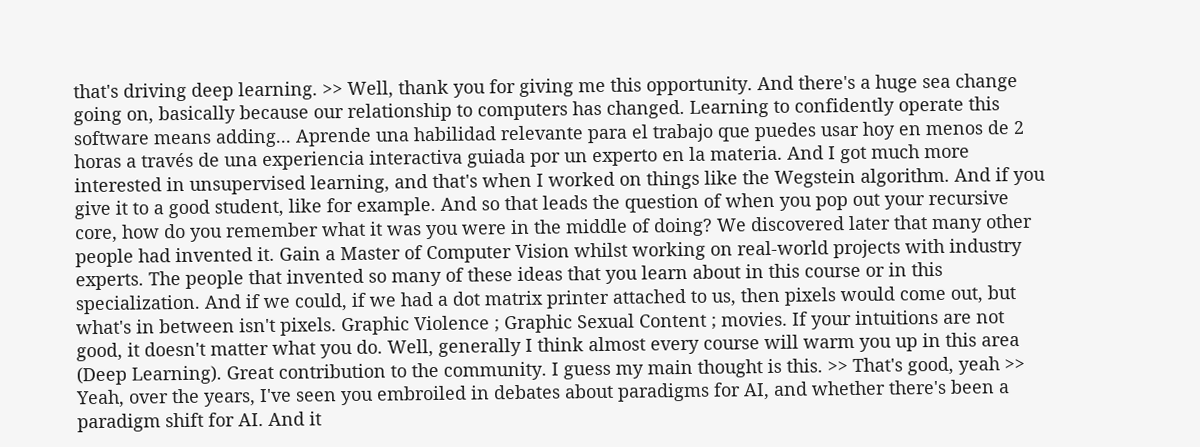that's driving deep learning. >> Well, thank you for giving me this opportunity. And there's a huge sea change going on, basically because our relationship to computers has changed. Learning to confidently operate this software means adding... Aprende una habilidad relevante para el trabajo que puedes usar hoy en menos de 2 horas a través de una experiencia interactiva guiada por un experto en la materia. And I got much more interested in unsupervised learning, and that's when I worked on things like the Wegstein algorithm. And if you give it to a good student, like for example. And so that leads the question of when you pop out your recursive core, how do you remember what it was you were in the middle of doing? We discovered later that many other people had invented it. Gain a Master of Computer Vision whilst working on real-world projects with industry experts. The people that invented so many of these ideas that you learn about in this course or in this specialization. And if we could, if we had a dot matrix printer attached to us, then pixels would come out, but what's in between isn't pixels. Graphic Violence ; Graphic Sexual Content ; movies. If your intuitions are not good, it doesn't matter what you do. Well, generally I think almost every course will warm you up in this area (Deep Learning). Great contribution to the community. I guess my main thought is this. >> That's good, yeah >> Yeah, over the years, I've seen you embroiled in debates about paradigms for AI, and whether there's been a paradigm shift for AI. And it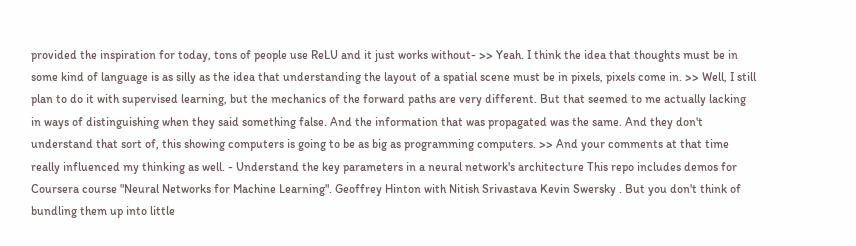provided the inspiration for today, tons of people use ReLU and it just works without- >> Yeah. I think the idea that thoughts must be in some kind of language is as silly as the idea that understanding the layout of a spatial scene must be in pixels, pixels come in. >> Well, I still plan to do it with supervised learning, but the mechanics of the forward paths are very different. But that seemed to me actually lacking in ways of distinguishing when they said something false. And the information that was propagated was the same. And they don't understand that sort of, this showing computers is going to be as big as programming computers. >> And your comments at that time really influenced my thinking as well. - Understand the key parameters in a neural network's architecture This repo includes demos for Coursera course "Neural Networks for Machine Learning". Geoffrey Hinton with Nitish Srivastava Kevin Swersky . But you don't think of bundling them up into little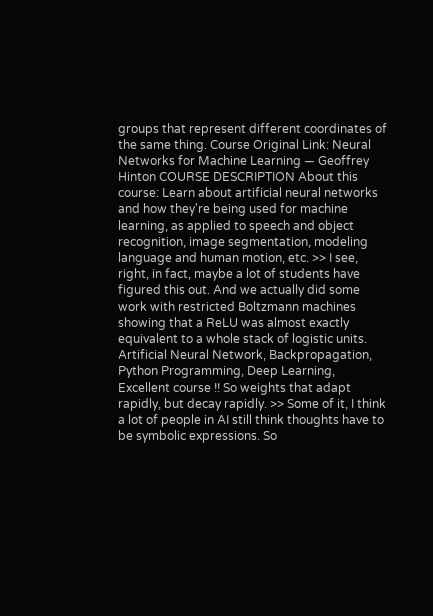groups that represent different coordinates of the same thing. Course Original Link: Neural Networks for Machine Learning — Geoffrey Hinton COURSE DESCRIPTION About this course: Learn about artificial neural networks and how they're being used for machine learning, as applied to speech and object recognition, image segmentation, modeling language and human motion, etc. >> I see, right, in fact, maybe a lot of students have figured this out. And we actually did some work with restricted Boltzmann machines showing that a ReLU was almost exactly equivalent to a whole stack of logistic units. Artificial Neural Network, Backpropagation, Python Programming, Deep Learning, Excellent course !! So weights that adapt rapidly, but decay rapidly. >> Some of it, I think a lot of people in AI still think thoughts have to be symbolic expressions. So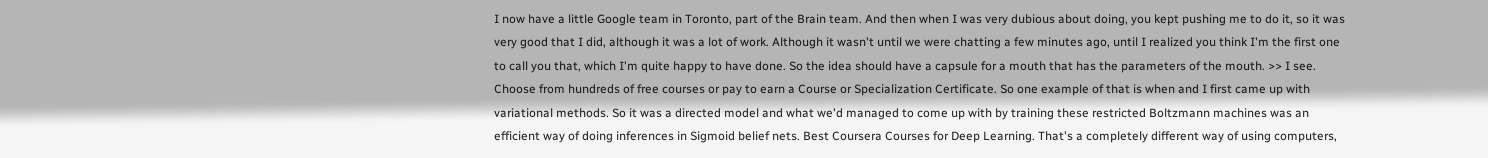I now have a little Google team in Toronto, part of the Brain team. And then when I was very dubious about doing, you kept pushing me to do it, so it was very good that I did, although it was a lot of work. Although it wasn't until we were chatting a few minutes ago, until I realized you think I'm the first one to call you that, which I'm quite happy to have done. So the idea should have a capsule for a mouth that has the parameters of the mouth. >> I see. Choose from hundreds of free courses or pay to earn a Course or Specialization Certificate. So one example of that is when and I first came up with variational methods. So it was a directed model and what we'd managed to come up with by training these restricted Boltzmann machines was an efficient way of doing inferences in Sigmoid belief nets. Best Coursera Courses for Deep Learning. That's a completely different way of using computers,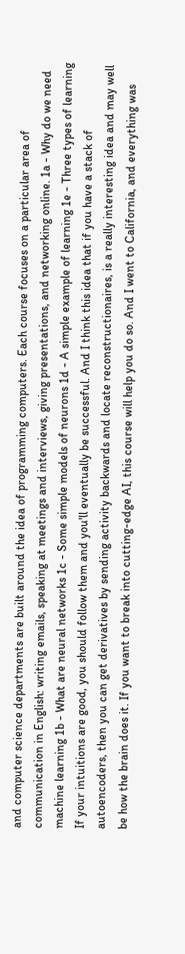and computer science departments are built around the idea of programming computers. Each course focuses on a particular area of communication in English: writing emails, speaking at meetings and interviews, giving presentations, and networking online. 1a - Why do we need machine learning 1b - What are neural networks 1c - Some simple models of neurons 1d - A simple example of learning 1e - Three types of learning If your intuitions are good, you should follow them and you'll eventually be successful. And I think this idea that if you have a stack of autoencoders, then you can get derivatives by sending activity backwards and locate reconstructionaires, is a really interesting idea and may well be how the brain does it. If you want to break into cutting-edge AI, this course will help you do so. And I went to California, and everything was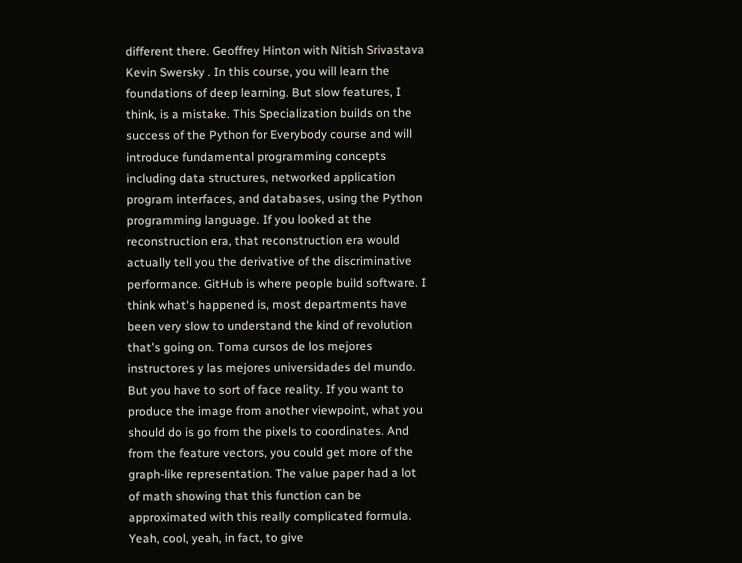different there. Geoffrey Hinton with Nitish Srivastava Kevin Swersky . In this course, you will learn the foundations of deep learning. But slow features, I think, is a mistake. This Specialization builds on the success of the Python for Everybody course and will introduce fundamental programming concepts including data structures, networked application program interfaces, and databases, using the Python programming language. If you looked at the reconstruction era, that reconstruction era would actually tell you the derivative of the discriminative performance. GitHub is where people build software. I think what's happened is, most departments have been very slow to understand the kind of revolution that's going on. Toma cursos de los mejores instructores y las mejores universidades del mundo. But you have to sort of face reality. If you want to produce the image from another viewpoint, what you should do is go from the pixels to coordinates. And from the feature vectors, you could get more of the graph-like representation. The value paper had a lot of math showing that this function can be approximated with this really complicated formula. Yeah, cool, yeah, in fact, to give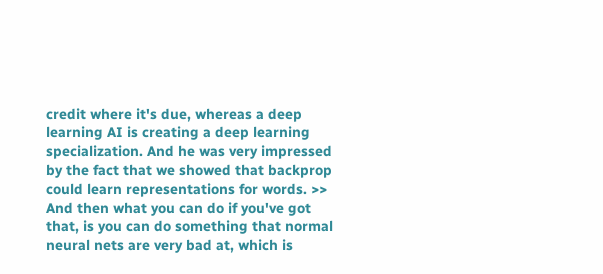credit where it's due, whereas a deep learning AI is creating a deep learning specialization. And he was very impressed by the fact that we showed that backprop could learn representations for words. >> And then what you can do if you've got that, is you can do something that normal neural nets are very bad at, which is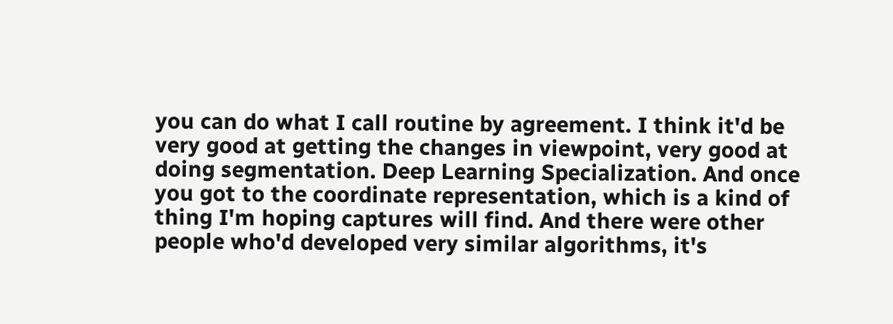you can do what I call routine by agreement. I think it'd be very good at getting the changes in viewpoint, very good at doing segmentation. Deep Learning Specialization. And once you got to the coordinate representation, which is a kind of thing I'm hoping captures will find. And there were other people who'd developed very similar algorithms, it's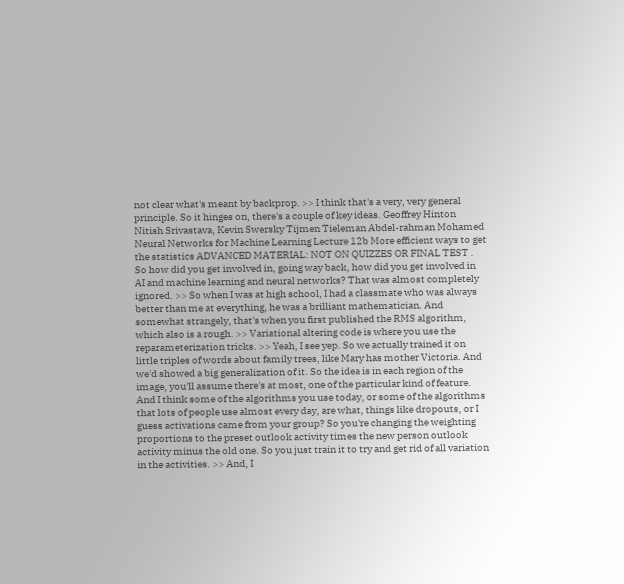not clear what's meant by backprop. >> I think that's a very, very general principle. So it hinges on, there's a couple of key ideas. Geoffrey Hinton Nitish Srivastava, Kevin Swersky Tijmen Tieleman Abdel-rahman Mohamed Neural Networks for Machine Learning Lecture 12b More efficient ways to get the statistics ADVANCED MATERIAL: NOT ON QUIZZES OR FINAL TEST . So how did you get involved in, going way back, how did you get involved in AI and machine learning and neural networks? That was almost completely ignored. >> So when I was at high school, I had a classmate who was always better than me at everything, he was a brilliant mathematician. And somewhat strangely, that's when you first published the RMS algorithm, which also is a rough. >> Variational altering code is where you use the reparameterization tricks. >> Yeah, I see yep. So we actually trained it on little triples of words about family trees, like Mary has mother Victoria. And we'd showed a big generalization of it. So the idea is in each region of the image, you'll assume there's at most, one of the particular kind of feature. And I think some of the algorithms you use today, or some of the algorithms that lots of people use almost every day, are what, things like dropouts, or I guess activations came from your group? So you're changing the weighting proportions to the preset outlook activity times the new person outlook activity minus the old one. So you just train it to try and get rid of all variation in the activities. >> And, I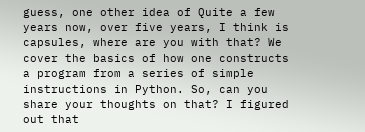guess, one other idea of Quite a few years now, over five years, I think is capsules, where are you with that? We cover the basics of how one constructs a program from a series of simple instructions in Python. So, can you share your thoughts on that? I figured out that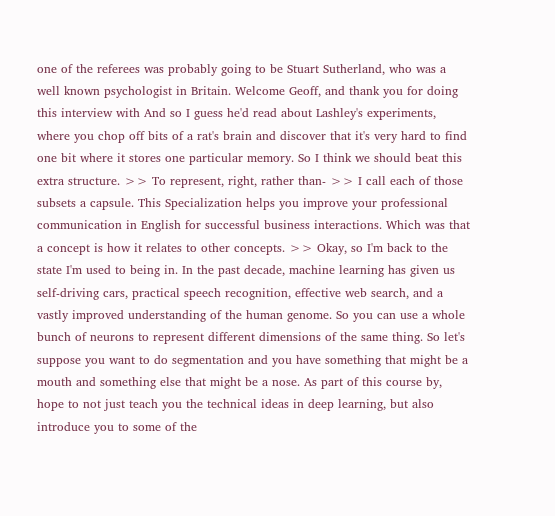one of the referees was probably going to be Stuart Sutherland, who was a well known psychologist in Britain. Welcome Geoff, and thank you for doing this interview with And so I guess he'd read about Lashley's experiments, where you chop off bits of a rat's brain and discover that it's very hard to find one bit where it stores one particular memory. So I think we should beat this extra structure. >> To represent, right, rather than- >> I call each of those subsets a capsule. This Specialization helps you improve your professional communication in English for successful business interactions. Which was that a concept is how it relates to other concepts. >> Okay, so I'm back to the state I'm used to being in. In the past decade, machine learning has given us self-driving cars, practical speech recognition, effective web search, and a vastly improved understanding of the human genome. So you can use a whole bunch of neurons to represent different dimensions of the same thing. So let's suppose you want to do segmentation and you have something that might be a mouth and something else that might be a nose. As part of this course by, hope to not just teach you the technical ideas in deep learning, but also introduce you to some of the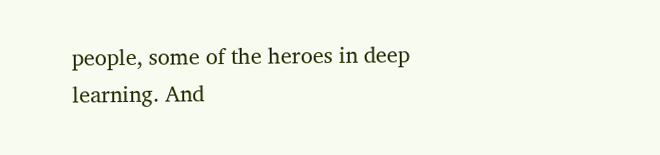people, some of the heroes in deep learning. And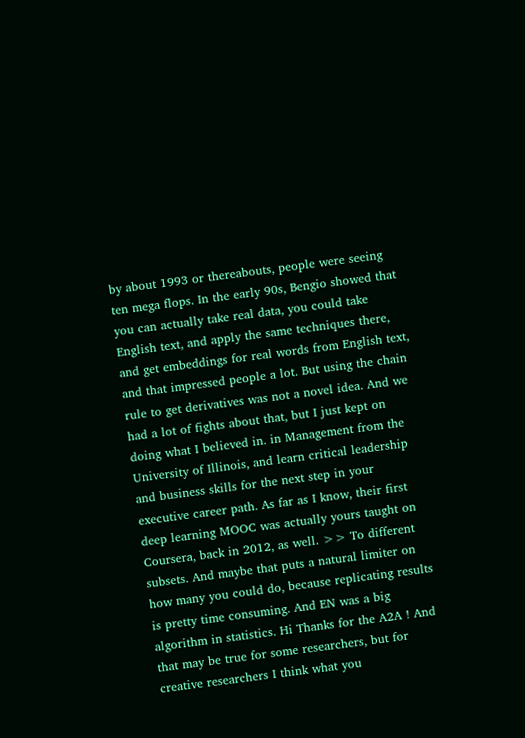by about 1993 or thereabouts, people were seeing ten mega flops. In the early 90s, Bengio showed that you can actually take real data, you could take English text, and apply the same techniques there, and get embeddings for real words from English text, and that impressed people a lot. But using the chain rule to get derivatives was not a novel idea. And we had a lot of fights about that, but I just kept on doing what I believed in. in Management from the University of Illinois, and learn critical leadership and business skills for the next step in your executive career path. As far as I know, their first deep learning MOOC was actually yours taught on Coursera, back in 2012, as well. >> To different subsets. And maybe that puts a natural limiter on how many you could do, because replicating results is pretty time consuming. And EN was a big algorithm in statistics. Hi Thanks for the A2A ! And that may be true for some researchers, but for creative researchers I think what you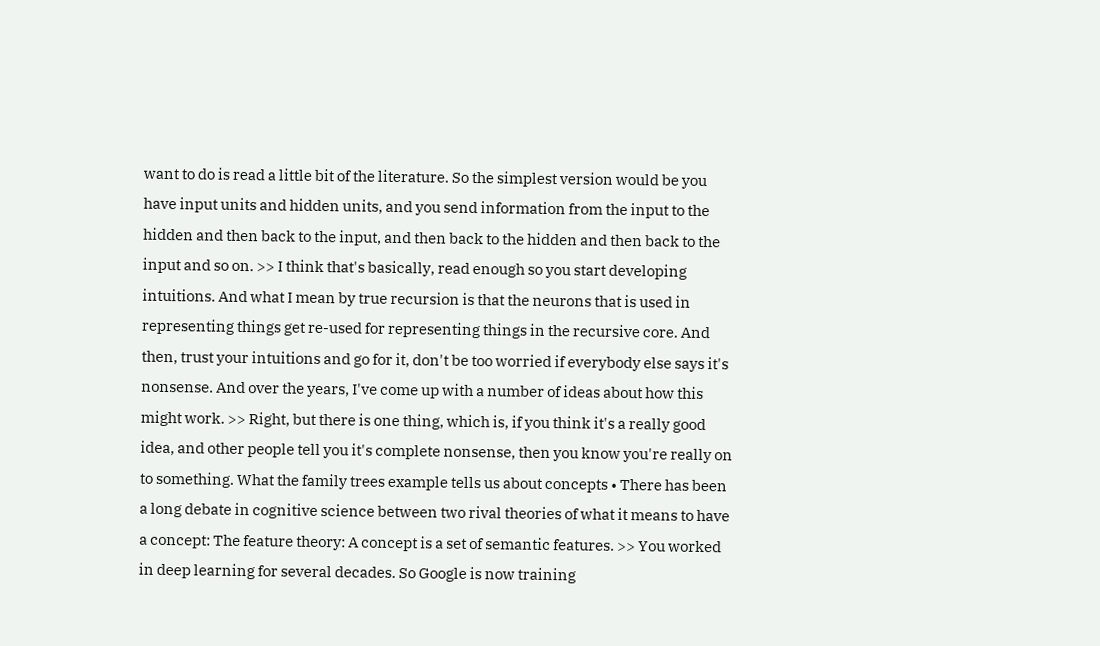want to do is read a little bit of the literature. So the simplest version would be you have input units and hidden units, and you send information from the input to the hidden and then back to the input, and then back to the hidden and then back to the input and so on. >> I think that's basically, read enough so you start developing intuitions. And what I mean by true recursion is that the neurons that is used in representing things get re-used for representing things in the recursive core. And then, trust your intuitions and go for it, don't be too worried if everybody else says it's nonsense. And over the years, I've come up with a number of ideas about how this might work. >> Right, but there is one thing, which is, if you think it's a really good idea, and other people tell you it's complete nonsense, then you know you're really on to something. What the family trees example tells us about concepts • There has been a long debate in cognitive science between two rival theories of what it means to have a concept: The feature theory: A concept is a set of semantic features. >> You worked in deep learning for several decades. So Google is now training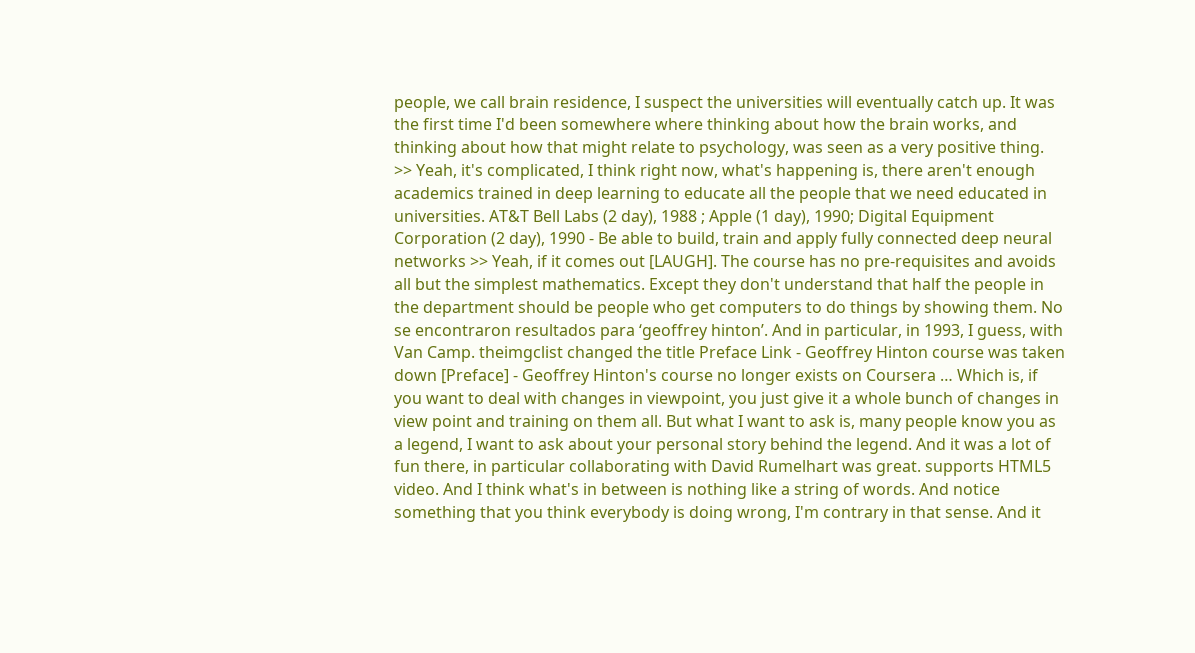people, we call brain residence, I suspect the universities will eventually catch up. It was the first time I'd been somewhere where thinking about how the brain works, and thinking about how that might relate to psychology, was seen as a very positive thing. >> Yeah, it's complicated, I think right now, what's happening is, there aren't enough academics trained in deep learning to educate all the people that we need educated in universities. AT&T Bell Labs (2 day), 1988 ; Apple (1 day), 1990; Digital Equipment Corporation (2 day), 1990 - Be able to build, train and apply fully connected deep neural networks >> Yeah, if it comes out [LAUGH]. The course has no pre-requisites and avoids all but the simplest mathematics. Except they don't understand that half the people in the department should be people who get computers to do things by showing them. No se encontraron resultados para ‘geoffrey hinton’. And in particular, in 1993, I guess, with Van Camp. theimgclist changed the title Preface Link - Geoffrey Hinton course was taken down [Preface] - Geoffrey Hinton's course no longer exists on Coursera … Which is, if you want to deal with changes in viewpoint, you just give it a whole bunch of changes in view point and training on them all. But what I want to ask is, many people know you as a legend, I want to ask about your personal story behind the legend. And it was a lot of fun there, in particular collaborating with David Rumelhart was great. supports HTML5 video. And I think what's in between is nothing like a string of words. And notice something that you think everybody is doing wrong, I'm contrary in that sense. And it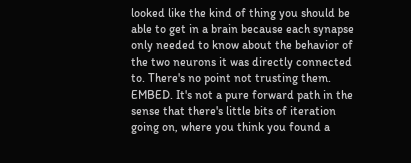looked like the kind of thing you should be able to get in a brain because each synapse only needed to know about the behavior of the two neurons it was directly connected to. There's no point not trusting them. EMBED. It's not a pure forward path in the sense that there's little bits of iteration going on, where you think you found a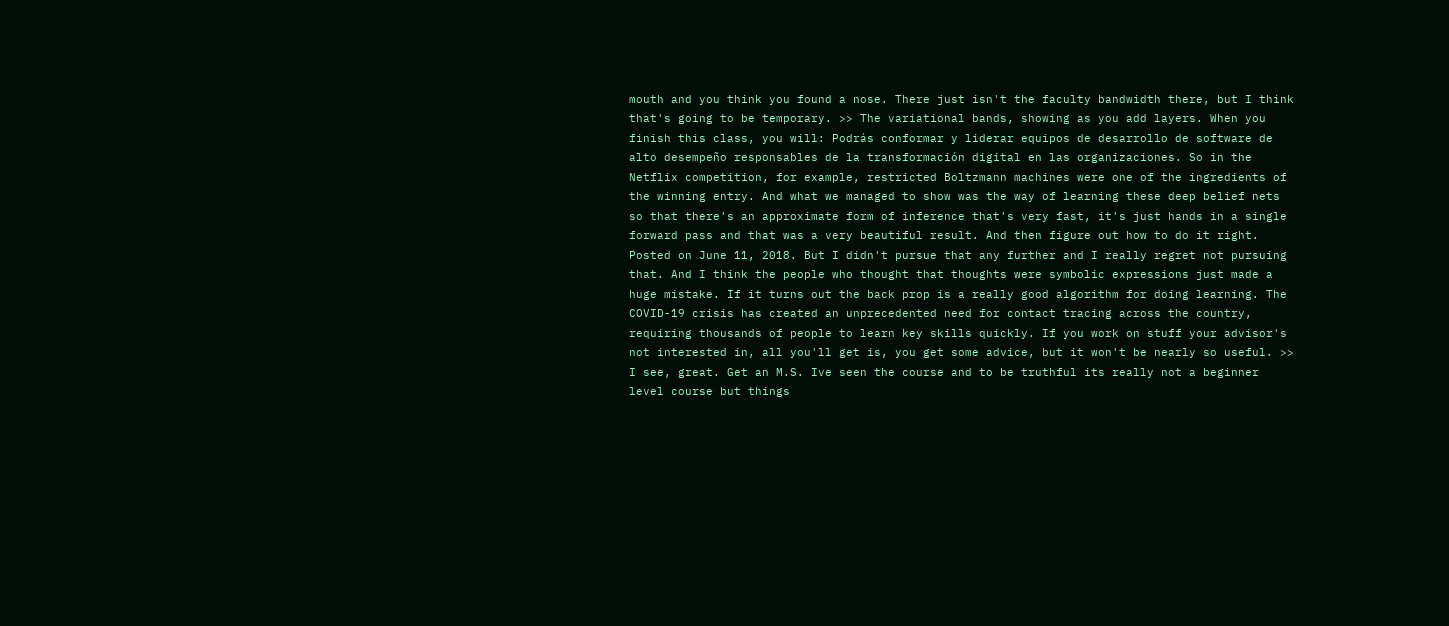mouth and you think you found a nose. There just isn't the faculty bandwidth there, but I think that's going to be temporary. >> The variational bands, showing as you add layers. When you finish this class, you will: Podrás conformar y liderar equipos de desarrollo de software de alto desempeño responsables de la transformación digital en las organizaciones. So in the Netflix competition, for example, restricted Boltzmann machines were one of the ingredients of the winning entry. And what we managed to show was the way of learning these deep belief nets so that there's an approximate form of inference that's very fast, it's just hands in a single forward pass and that was a very beautiful result. And then figure out how to do it right. Posted on June 11, 2018. But I didn't pursue that any further and I really regret not pursuing that. And I think the people who thought that thoughts were symbolic expressions just made a huge mistake. If it turns out the back prop is a really good algorithm for doing learning. The COVID-19 crisis has created an unprecedented need for contact tracing across the country, requiring thousands of people to learn key skills quickly. If you work on stuff your advisor's not interested in, all you'll get is, you get some advice, but it won't be nearly so useful. >> I see, great. Get an M.S. Ive seen the course and to be truthful its really not a beginner level course but things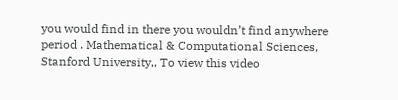you would find in there you wouldn’t find anywhere period . Mathematical & Computational Sciences, Stanford University,, To view this video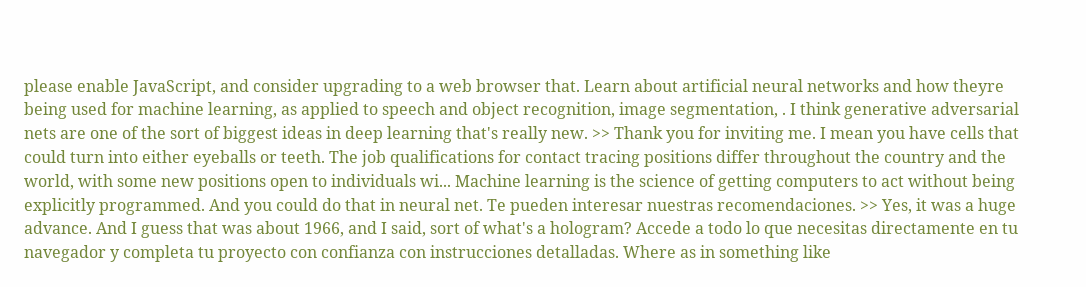please enable JavaScript, and consider upgrading to a web browser that. Learn about artificial neural networks and how theyre being used for machine learning, as applied to speech and object recognition, image segmentation, . I think generative adversarial nets are one of the sort of biggest ideas in deep learning that's really new. >> Thank you for inviting me. I mean you have cells that could turn into either eyeballs or teeth. The job qualifications for contact tracing positions differ throughout the country and the world, with some new positions open to individuals wi... Machine learning is the science of getting computers to act without being explicitly programmed. And you could do that in neural net. Te pueden interesar nuestras recomendaciones. >> Yes, it was a huge advance. And I guess that was about 1966, and I said, sort of what's a hologram? Accede a todo lo que necesitas directamente en tu navegador y completa tu proyecto con confianza con instrucciones detalladas. Where as in something like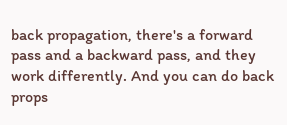back propagation, there's a forward pass and a backward pass, and they work differently. And you can do back props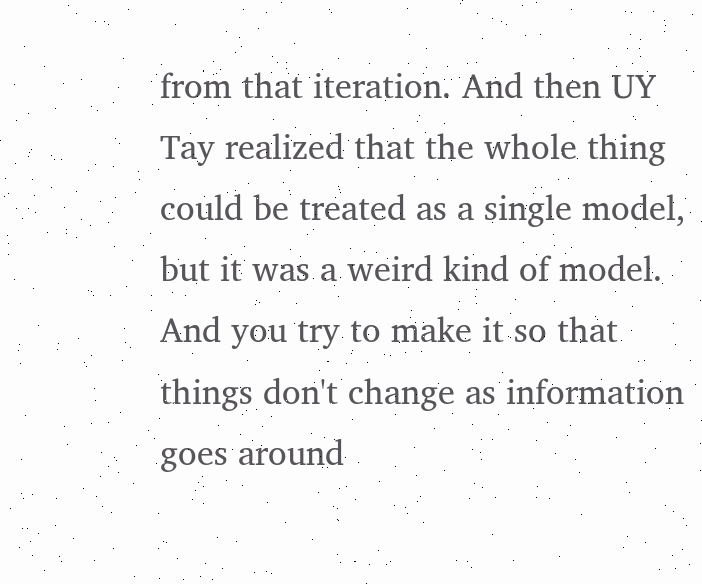from that iteration. And then UY Tay realized that the whole thing could be treated as a single model, but it was a weird kind of model. And you try to make it so that things don't change as information goes around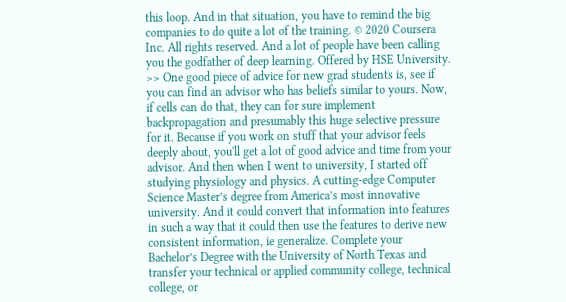this loop. And in that situation, you have to remind the big companies to do quite a lot of the training. © 2020 Coursera Inc. All rights reserved. And a lot of people have been calling you the godfather of deep learning. Offered by HSE University. >> One good piece of advice for new grad students is, see if you can find an advisor who has beliefs similar to yours. Now, if cells can do that, they can for sure implement backpropagation and presumably this huge selective pressure for it. Because if you work on stuff that your advisor feels deeply about, you'll get a lot of good advice and time from your advisor. And then when I went to university, I started off studying physiology and physics. A cutting-edge Computer Science Master’s degree from America’s most innovative university. And it could convert that information into features in such a way that it could then use the features to derive new consistent information, ie generalize. Complete your Bachelor’s Degree with the University of North Texas and transfer your technical or applied community college, technical college, or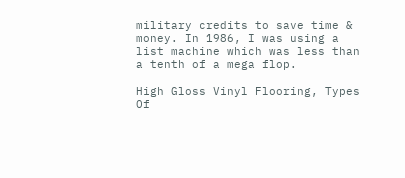military credits to save time & money. In 1986, I was using a list machine which was less than a tenth of a mega flop.

High Gloss Vinyl Flooring, Types Of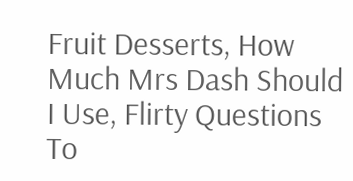Fruit Desserts, How Much Mrs Dash Should I Use, Flirty Questions To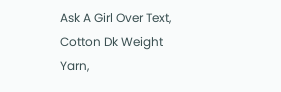Ask A Girl Over Text, Cotton Dk Weight Yarn,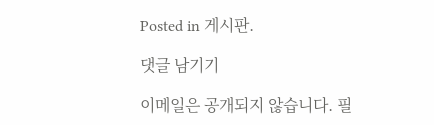Posted in 게시판.

댓글 남기기

이메일은 공개되지 않습니다. 필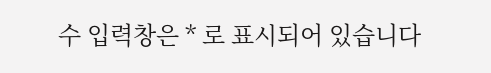수 입력창은 * 로 표시되어 있습니다